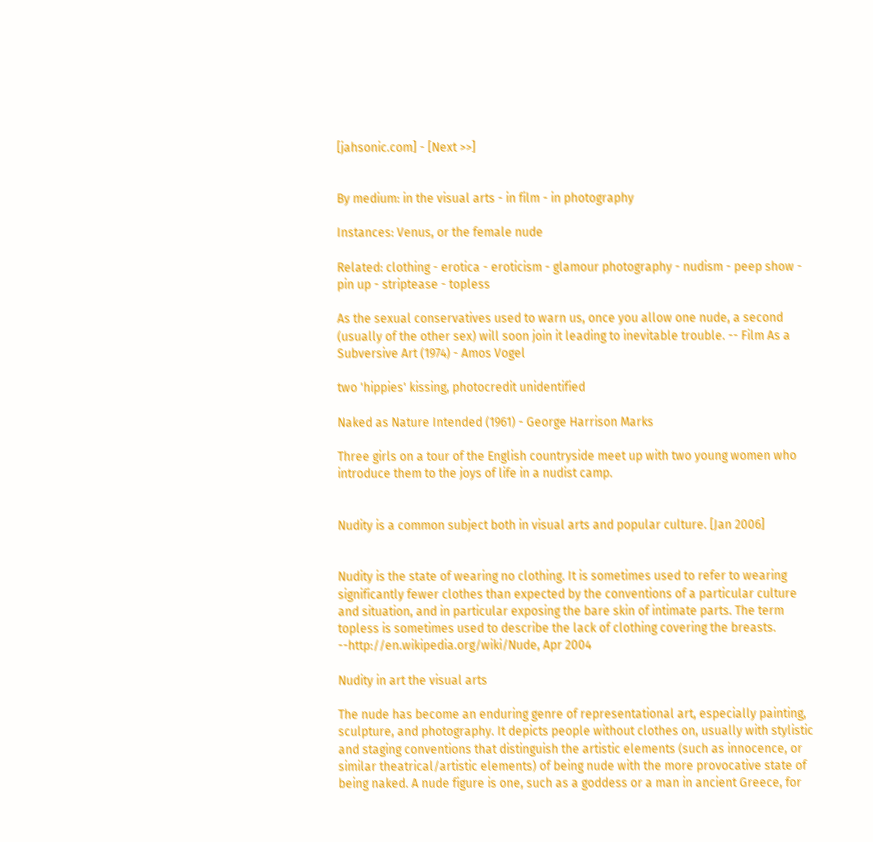[jahsonic.com] - [Next >>]


By medium: in the visual arts - in film - in photography

Instances: Venus, or the female nude

Related: clothing - erotica - eroticism - glamour photography - nudism - peep show - pin up - striptease - topless

As the sexual conservatives used to warn us, once you allow one nude, a second (usually of the other sex) will soon join it leading to inevitable trouble. -- Film As a Subversive Art (1974) - Amos Vogel

two 'hippies' kissing, photocredit unidentified

Naked as Nature Intended (1961) - George Harrison Marks

Three girls on a tour of the English countryside meet up with two young women who introduce them to the joys of life in a nudist camp.


Nudity is a common subject both in visual arts and popular culture. [Jan 2006]


Nudity is the state of wearing no clothing. It is sometimes used to refer to wearing significantly fewer clothes than expected by the conventions of a particular culture and situation, and in particular exposing the bare skin of intimate parts. The term topless is sometimes used to describe the lack of clothing covering the breasts. --http://en.wikipedia.org/wiki/Nude, Apr 2004

Nudity in art the visual arts

The nude has become an enduring genre of representational art, especially painting, sculpture, and photography. It depicts people without clothes on, usually with stylistic and staging conventions that distinguish the artistic elements (such as innocence, or similar theatrical/artistic elements) of being nude with the more provocative state of being naked. A nude figure is one, such as a goddess or a man in ancient Greece, for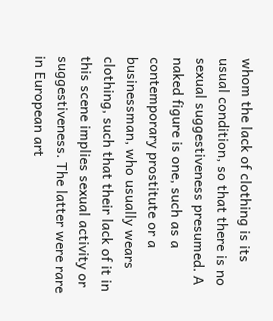whom the lack of clothing is its usual condition, so that there is no sexual suggestiveness presumed. A naked figure is one, such as a contemporary prostitute or a businessman, who usually wears clothing, such that their lack of it in this scene implies sexual activity or suggestiveness. The latter were rare in European art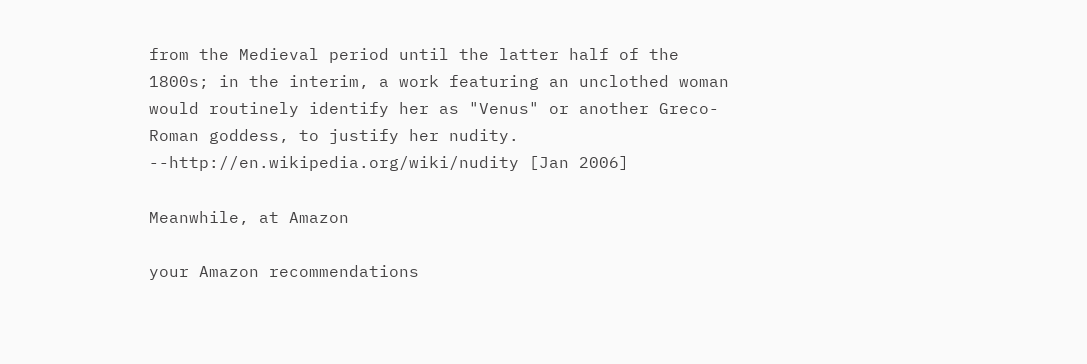from the Medieval period until the latter half of the 1800s; in the interim, a work featuring an unclothed woman would routinely identify her as "Venus" or another Greco-Roman goddess, to justify her nudity. --http://en.wikipedia.org/wiki/nudity [Jan 2006]

Meanwhile, at Amazon

your Amazon recommendations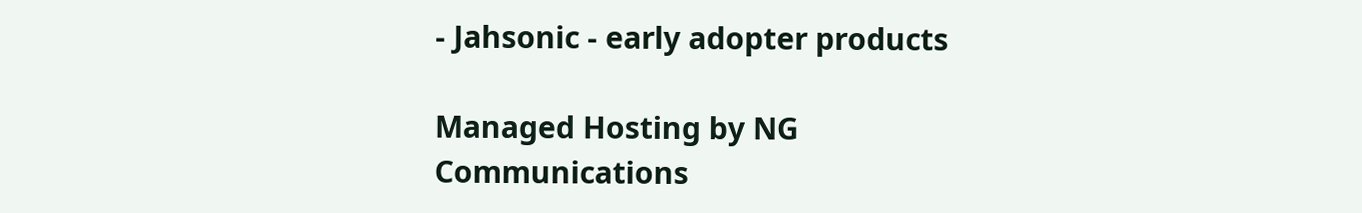- Jahsonic - early adopter products

Managed Hosting by NG Communications